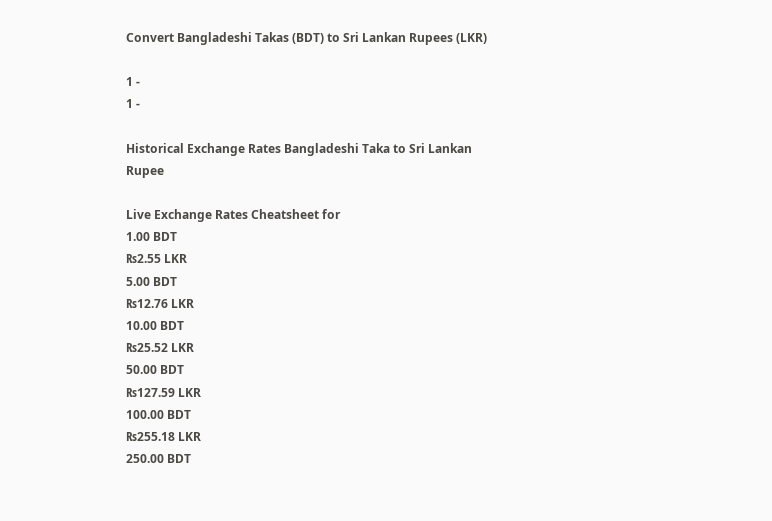Convert Bangladeshi Takas (BDT) to Sri Lankan Rupees (LKR)

1 -
1 -

Historical Exchange Rates Bangladeshi Taka to Sri Lankan Rupee

Live Exchange Rates Cheatsheet for
1.00 BDT
₨2.55 LKR
5.00 BDT
₨12.76 LKR
10.00 BDT
₨25.52 LKR
50.00 BDT
₨127.59 LKR
100.00 BDT
₨255.18 LKR
250.00 BDT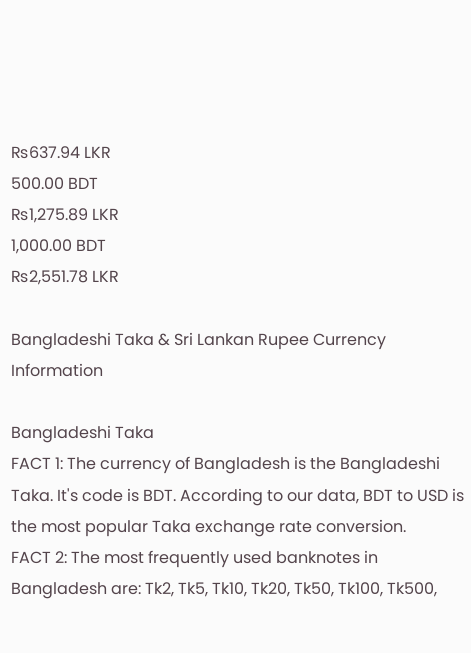₨637.94 LKR
500.00 BDT
₨1,275.89 LKR
1,000.00 BDT
₨2,551.78 LKR

Bangladeshi Taka & Sri Lankan Rupee Currency Information

Bangladeshi Taka
FACT 1: The currency of Bangladesh is the Bangladeshi Taka. It's code is BDT. According to our data, BDT to USD is the most popular Taka exchange rate conversion.
FACT 2: The most frequently used banknotes in Bangladesh are: Tk2, Tk5, Tk10, Tk20, Tk50, Tk100, Tk500,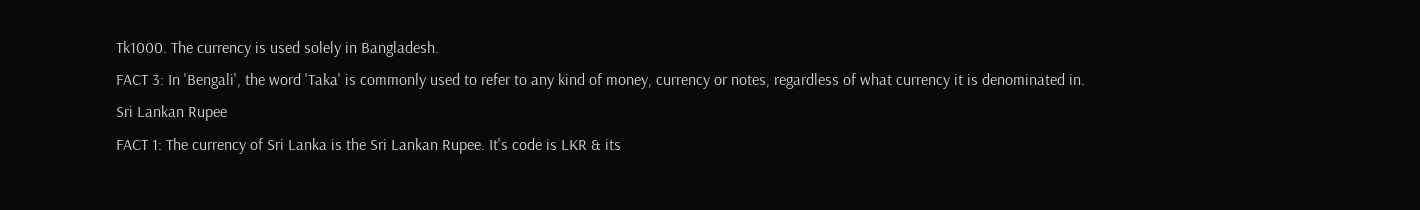Tk1000. The currency is used solely in Bangladesh.
FACT 3: In 'Bengali', the word 'Taka' is commonly used to refer to any kind of money, currency or notes, regardless of what currency it is denominated in.
Sri Lankan Rupee
FACT 1: The currency of Sri Lanka is the Sri Lankan Rupee. It's code is LKR & its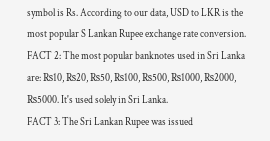symbol is Rs. According to our data, USD to LKR is the most popular S Lankan Rupee exchange rate conversion.
FACT 2: The most popular banknotes used in Sri Lanka are: ₨10, ₨20, ₨50, ₨100, ₨500, ₨1000, ₨2000, ₨5000. It's used solely in Sri Lanka.
FACT 3: The Sri Lankan Rupee was issued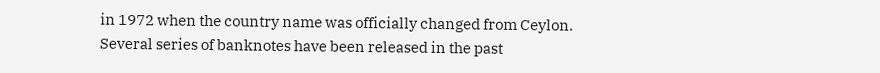in 1972 when the country name was officially changed from Ceylon. Several series of banknotes have been released in the past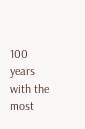100 years with the most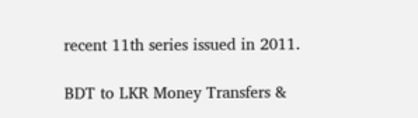recent 11th series issued in 2011.

BDT to LKR Money Transfers &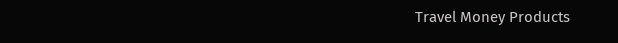Travel Money Products